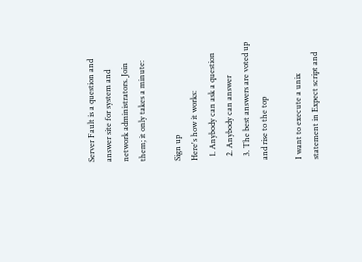Server Fault is a question and answer site for system and network administrators. Join them; it only takes a minute:

Sign up
Here's how it works:
  1. Anybody can ask a question
  2. Anybody can answer
  3. The best answers are voted up and rise to the top

I want to execute a unix statement in Expect script and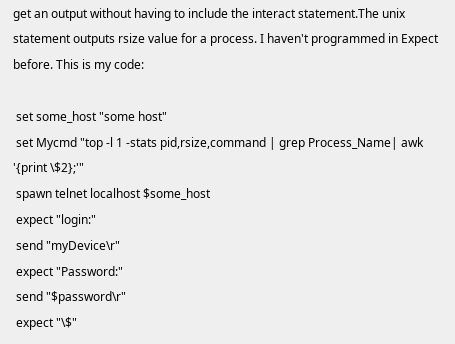get an output without having to include the interact statement.The unix statement outputs rsize value for a process. I haven't programmed in Expect before. This is my code:

 set some_host "some host"
 set Mycmd "top -l 1 -stats pid,rsize,command | grep Process_Name| awk '{print \$2};'"
 spawn telnet localhost $some_host
 expect "login:"
 send "myDevice\r"
 expect "Password:"
 send "$password\r"
 expect "\$"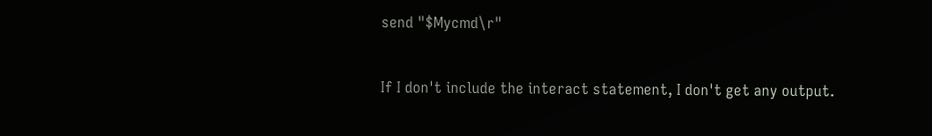send "$Mycmd\r"

If I don't include the interact statement, I don't get any output.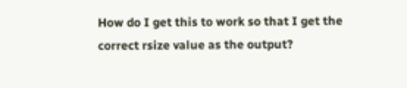How do I get this to work so that I get the correct rsize value as the output?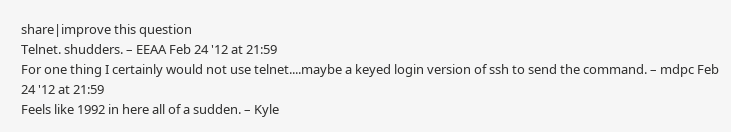share|improve this question
Telnet. shudders. – EEAA Feb 24 '12 at 21:59
For one thing I certainly would not use telnet....maybe a keyed login version of ssh to send the command. – mdpc Feb 24 '12 at 21:59
Feels like 1992 in here all of a sudden. – Kyle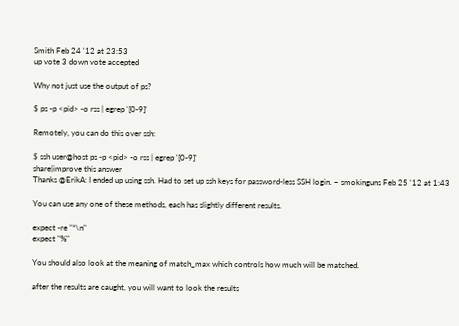Smith Feb 24 '12 at 23:53
up vote 3 down vote accepted

Why not just use the output of ps?

$ ps -p <pid> -o rss | egrep '[0-9]'

Remotely, you can do this over ssh:

$ ssh user@host ps -p <pid> -o rss | egrep '[0-9]'
share|improve this answer
Thanks @ErikA: I ended up using ssh. Had to set up ssh keys for password-less SSH login. – smokinguns Feb 25 '12 at 1:43

You can use any one of these methods, each has slightly different results.

expect -re "*\n"
expect "%"

You should also look at the meaning of match_max which controls how much will be matched.

after the results are caught, you will want to look the results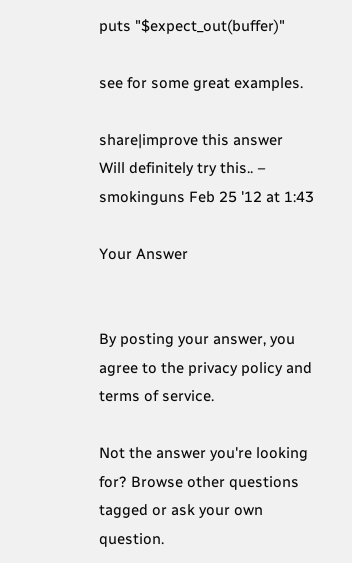puts "$expect_out(buffer)"

see for some great examples.

share|improve this answer
Will definitely try this.. – smokinguns Feb 25 '12 at 1:43

Your Answer


By posting your answer, you agree to the privacy policy and terms of service.

Not the answer you're looking for? Browse other questions tagged or ask your own question.